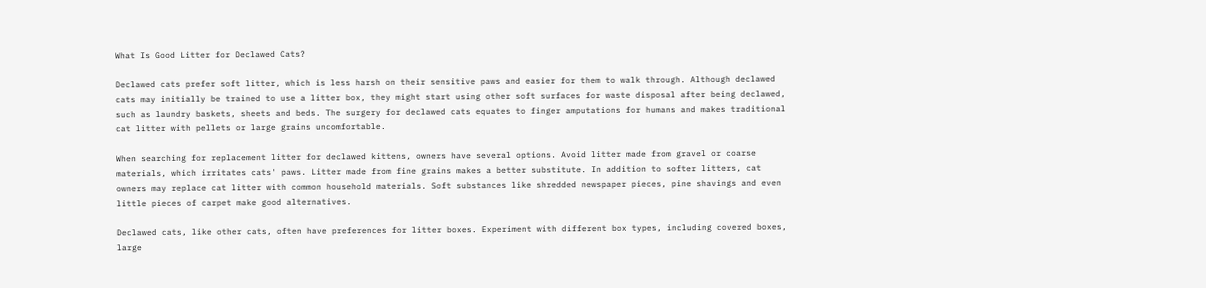What Is Good Litter for Declawed Cats?

Declawed cats prefer soft litter, which is less harsh on their sensitive paws and easier for them to walk through. Although declawed cats may initially be trained to use a litter box, they might start using other soft surfaces for waste disposal after being declawed, such as laundry baskets, sheets and beds. The surgery for declawed cats equates to finger amputations for humans and makes traditional cat litter with pellets or large grains uncomfortable.

When searching for replacement litter for declawed kittens, owners have several options. Avoid litter made from gravel or coarse materials, which irritates cats' paws. Litter made from fine grains makes a better substitute. In addition to softer litters, cat owners may replace cat litter with common household materials. Soft substances like shredded newspaper pieces, pine shavings and even little pieces of carpet make good alternatives.

Declawed cats, like other cats, often have preferences for litter boxes. Experiment with different box types, including covered boxes, large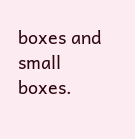boxes and small boxes.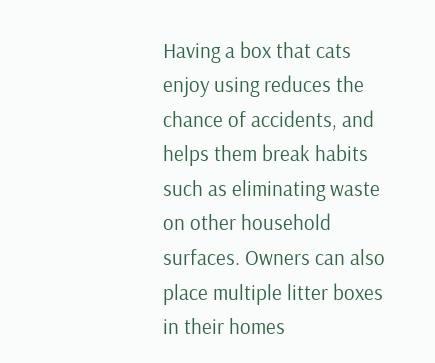Having a box that cats enjoy using reduces the chance of accidents, and helps them break habits such as eliminating waste on other household surfaces. Owners can also place multiple litter boxes in their homes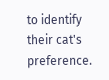to identify their cat's preference.